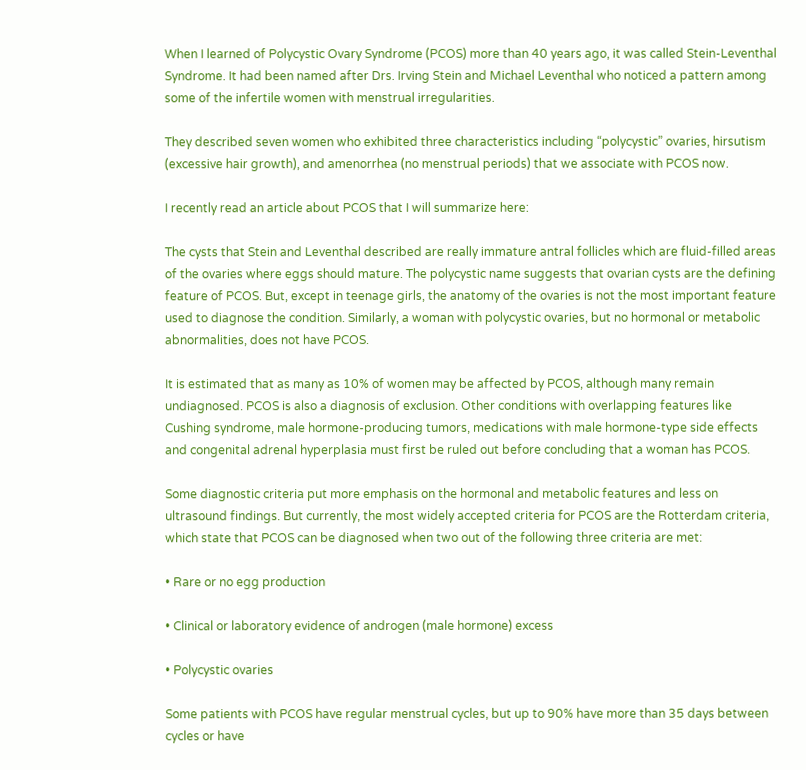When I learned of Polycystic Ovary Syndrome (PCOS) more than 40 years ago, it was called Stein-Leventhal Syndrome. It had been named after Drs. Irving Stein and Michael Leventhal who noticed a pattern among some of the infertile women with menstrual irregularities.

They described seven women who exhibited three characteristics including “polycystic” ovaries, hirsutism (excessive hair growth), and amenorrhea (no menstrual periods) that we associate with PCOS now.

I recently read an article about PCOS that I will summarize here:

The cysts that Stein and Leventhal described are really immature antral follicles which are fluid-filled areas of the ovaries where eggs should mature. The polycystic name suggests that ovarian cysts are the defining feature of PCOS. But, except in teenage girls, the anatomy of the ovaries is not the most important feature used to diagnose the condition. Similarly, a woman with polycystic ovaries, but no hormonal or metabolic abnormalities, does not have PCOS.

It is estimated that as many as 10% of women may be affected by PCOS, although many remain undiagnosed. PCOS is also a diagnosis of exclusion. Other conditions with overlapping features like Cushing syndrome, male hormone-producing tumors, medications with male hormone-type side effects and congenital adrenal hyperplasia must first be ruled out before concluding that a woman has PCOS.

Some diagnostic criteria put more emphasis on the hormonal and metabolic features and less on ultrasound findings. But currently, the most widely accepted criteria for PCOS are the Rotterdam criteria, which state that PCOS can be diagnosed when two out of the following three criteria are met:

• Rare or no egg production

• Clinical or laboratory evidence of androgen (male hormone) excess

• Polycystic ovaries

Some patients with PCOS have regular menstrual cycles, but up to 90% have more than 35 days between cycles or have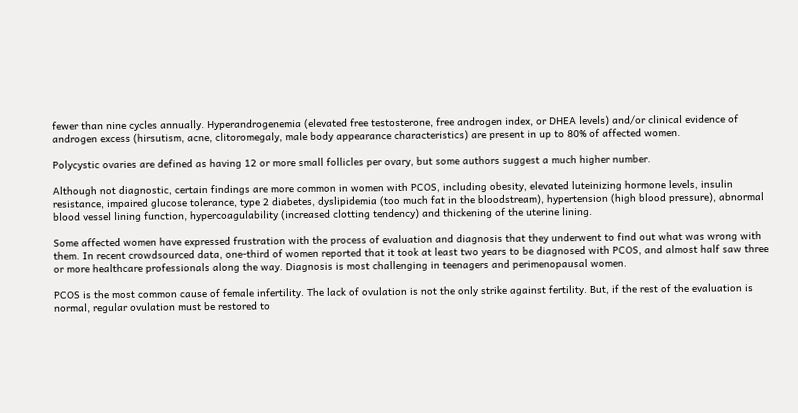fewer than nine cycles annually. Hyperandrogenemia (elevated free testosterone, free androgen index, or DHEA levels) and/or clinical evidence of androgen excess (hirsutism, acne, clitoromegaly, male body appearance characteristics) are present in up to 80% of affected women.

Polycystic ovaries are defined as having 12 or more small follicles per ovary, but some authors suggest a much higher number.

Although not diagnostic, certain findings are more common in women with PCOS, including obesity, elevated luteinizing hormone levels, insulin resistance, impaired glucose tolerance, type 2 diabetes, dyslipidemia (too much fat in the bloodstream), hypertension (high blood pressure), abnormal blood vessel lining function, hypercoagulability (increased clotting tendency) and thickening of the uterine lining.

Some affected women have expressed frustration with the process of evaluation and diagnosis that they underwent to find out what was wrong with them. In recent crowdsourced data, one-third of women reported that it took at least two years to be diagnosed with PCOS, and almost half saw three or more healthcare professionals along the way. Diagnosis is most challenging in teenagers and perimenopausal women.

PCOS is the most common cause of female infertility. The lack of ovulation is not the only strike against fertility. But, if the rest of the evaluation is normal, regular ovulation must be restored to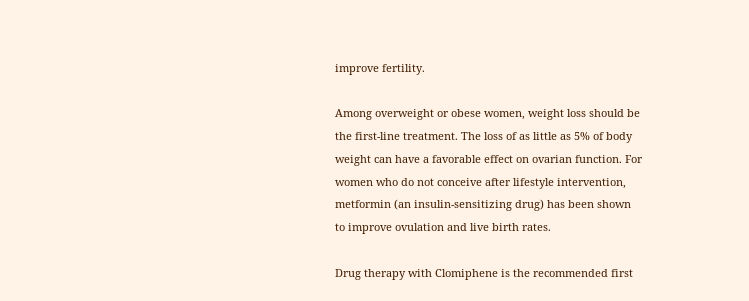improve fertility.

Among overweight or obese women, weight loss should be the first-line treatment. The loss of as little as 5% of body weight can have a favorable effect on ovarian function. For women who do not conceive after lifestyle intervention, metformin (an insulin-sensitizing drug) has been shown to improve ovulation and live birth rates.

Drug therapy with Clomiphene is the recommended first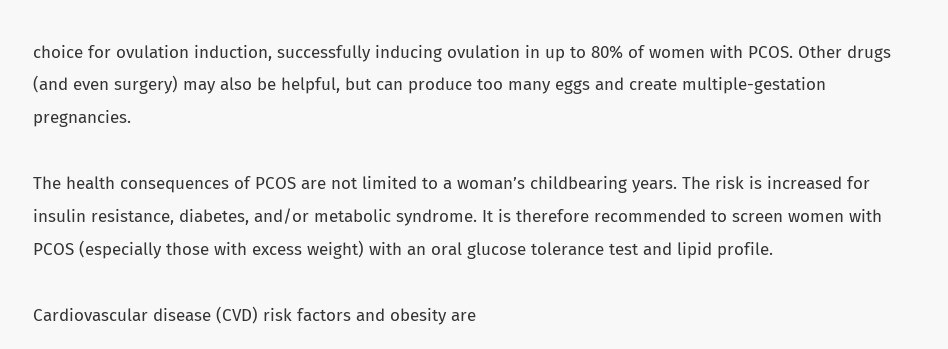choice for ovulation induction, successfully inducing ovulation in up to 80% of women with PCOS. Other drugs (and even surgery) may also be helpful, but can produce too many eggs and create multiple-gestation pregnancies.

The health consequences of PCOS are not limited to a woman’s childbearing years. The risk is increased for insulin resistance, diabetes, and/or metabolic syndrome. It is therefore recommended to screen women with PCOS (especially those with excess weight) with an oral glucose tolerance test and lipid profile.

Cardiovascular disease (CVD) risk factors and obesity are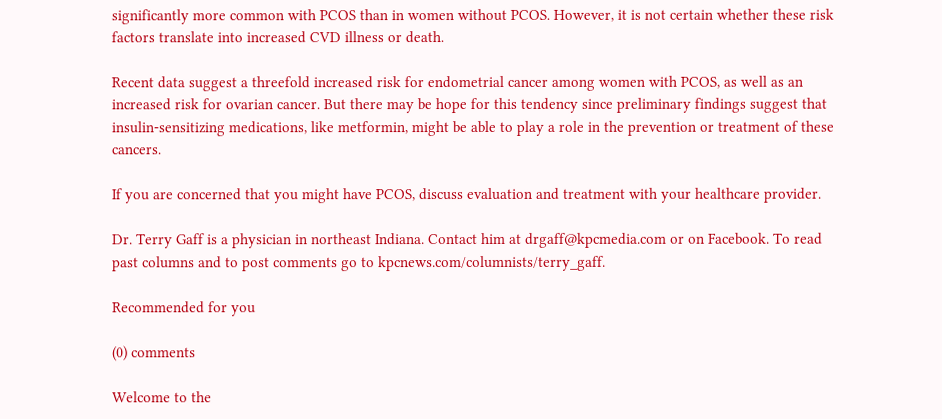significantly more common with PCOS than in women without PCOS. However, it is not certain whether these risk factors translate into increased CVD illness or death.

Recent data suggest a threefold increased risk for endometrial cancer among women with PCOS, as well as an increased risk for ovarian cancer. But there may be hope for this tendency since preliminary findings suggest that insulin-sensitizing medications, like metformin, might be able to play a role in the prevention or treatment of these cancers.

If you are concerned that you might have PCOS, discuss evaluation and treatment with your healthcare provider.

Dr. Terry Gaff is a physician in northeast Indiana. Contact him at drgaff@kpcmedia.com or on Facebook. To read past columns and to post comments go to kpcnews.com/columnists/terry_gaff.

Recommended for you

(0) comments

Welcome to the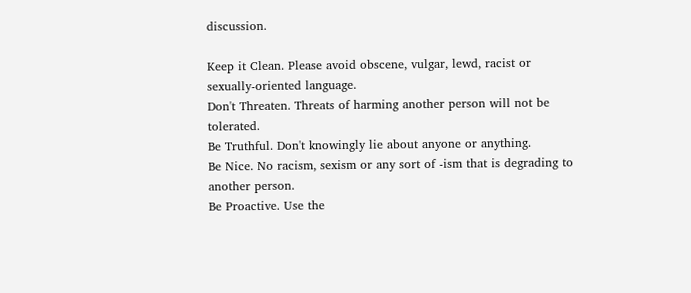discussion.

Keep it Clean. Please avoid obscene, vulgar, lewd, racist or sexually-oriented language.
Don't Threaten. Threats of harming another person will not be tolerated.
Be Truthful. Don't knowingly lie about anyone or anything.
Be Nice. No racism, sexism or any sort of -ism that is degrading to another person.
Be Proactive. Use the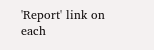'Report' link on each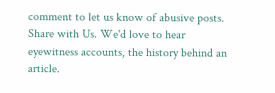comment to let us know of abusive posts.
Share with Us. We'd love to hear eyewitness accounts, the history behind an article.